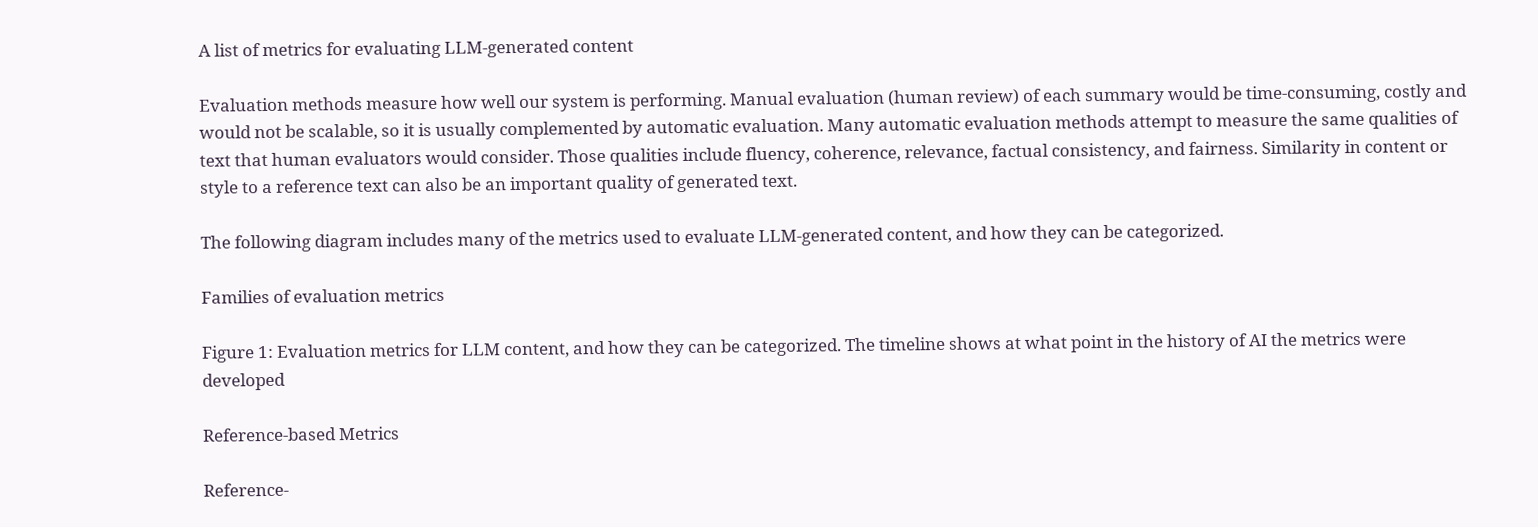A list of metrics for evaluating LLM-generated content

Evaluation methods measure how well our system is performing. Manual evaluation (human review) of each summary would be time-consuming, costly and would not be scalable, so it is usually complemented by automatic evaluation. Many automatic evaluation methods attempt to measure the same qualities of text that human evaluators would consider. Those qualities include fluency, coherence, relevance, factual consistency, and fairness. Similarity in content or style to a reference text can also be an important quality of generated text.

The following diagram includes many of the metrics used to evaluate LLM-generated content, and how they can be categorized.

Families of evaluation metrics

Figure 1: Evaluation metrics for LLM content, and how they can be categorized. The timeline shows at what point in the history of AI the metrics were developed

Reference-based Metrics

Reference-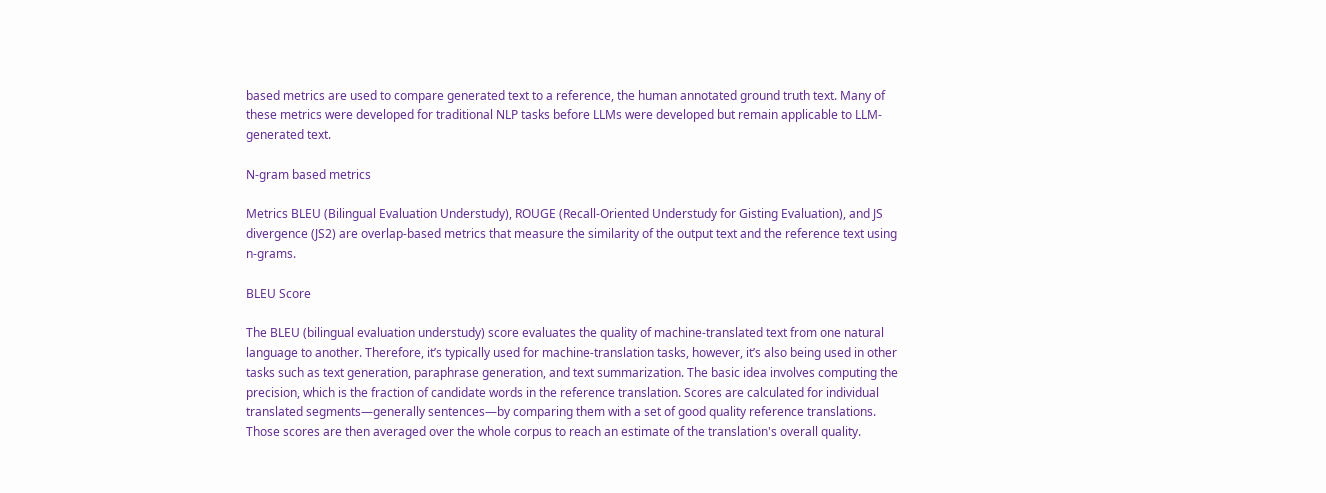based metrics are used to compare generated text to a reference, the human annotated ground truth text. Many of these metrics were developed for traditional NLP tasks before LLMs were developed but remain applicable to LLM-generated text.

N-gram based metrics

Metrics BLEU (Bilingual Evaluation Understudy), ROUGE (Recall-Oriented Understudy for Gisting Evaluation), and JS divergence (JS2) are overlap-based metrics that measure the similarity of the output text and the reference text using n-grams.

BLEU Score

The BLEU (bilingual evaluation understudy) score evaluates the quality of machine-translated text from one natural language to another. Therefore, it’s typically used for machine-translation tasks, however, it’s also being used in other tasks such as text generation, paraphrase generation, and text summarization. The basic idea involves computing the precision, which is the fraction of candidate words in the reference translation. Scores are calculated for individual translated segments—generally sentences—by comparing them with a set of good quality reference translations. Those scores are then averaged over the whole corpus to reach an estimate of the translation's overall quality.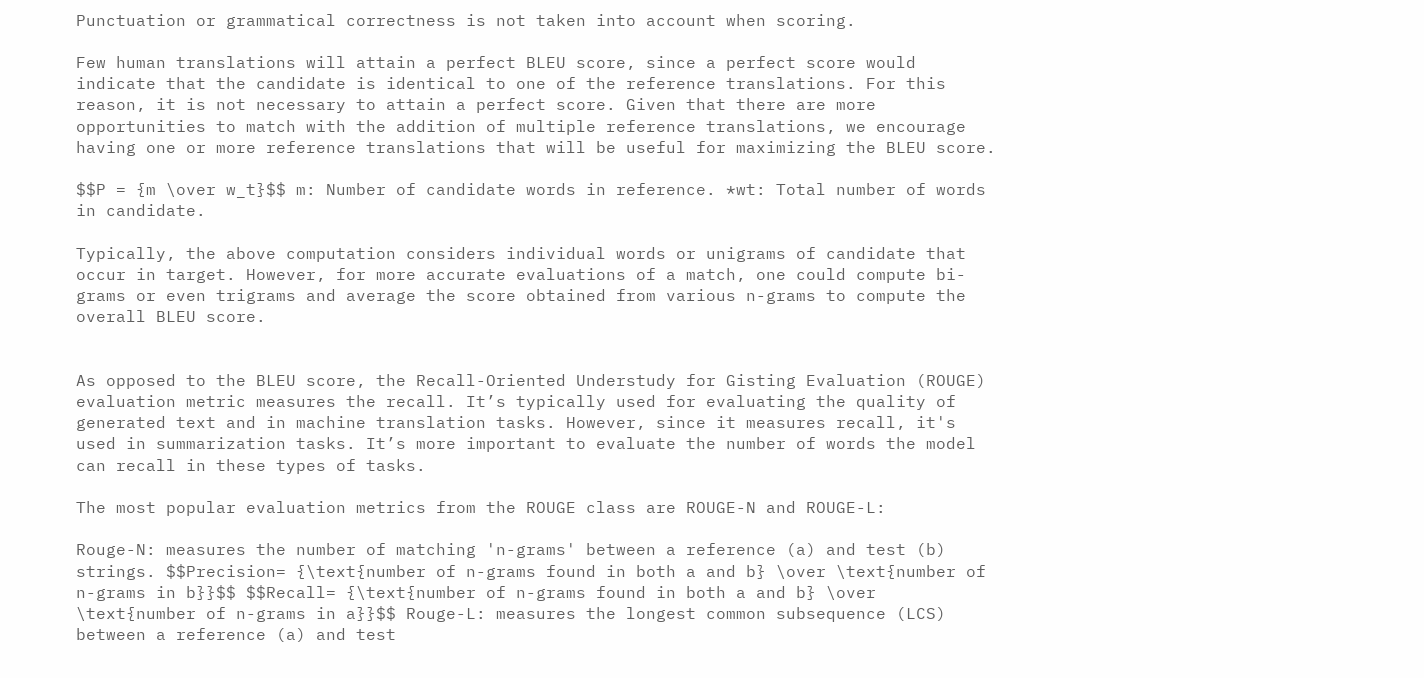Punctuation or grammatical correctness is not taken into account when scoring.

Few human translations will attain a perfect BLEU score, since a perfect score would indicate that the candidate is identical to one of the reference translations. For this reason, it is not necessary to attain a perfect score. Given that there are more opportunities to match with the addition of multiple reference translations, we encourage having one or more reference translations that will be useful for maximizing the BLEU score.

$$P = {m \over w_t}$$ m: Number of candidate words in reference. *wt: Total number of words in candidate.

Typically, the above computation considers individual words or unigrams of candidate that occur in target. However, for more accurate evaluations of a match, one could compute bi-grams or even trigrams and average the score obtained from various n-grams to compute the overall BLEU score.


As opposed to the BLEU score, the Recall-Oriented Understudy for Gisting Evaluation (ROUGE) evaluation metric measures the recall. It’s typically used for evaluating the quality of generated text and in machine translation tasks. However, since it measures recall, it's used in summarization tasks. It’s more important to evaluate the number of words the model can recall in these types of tasks.

The most popular evaluation metrics from the ROUGE class are ROUGE-N and ROUGE-L:

Rouge-N: measures the number of matching 'n-grams' between a reference (a) and test (b) strings. $$Precision= {\text{number of n-grams found in both a and b} \over \text{number of n-grams in b}}$$ $$Recall= {\text{number of n-grams found in both a and b} \over \text{number of n-grams in a}}$$ Rouge-L: measures the longest common subsequence (LCS) between a reference (a) and test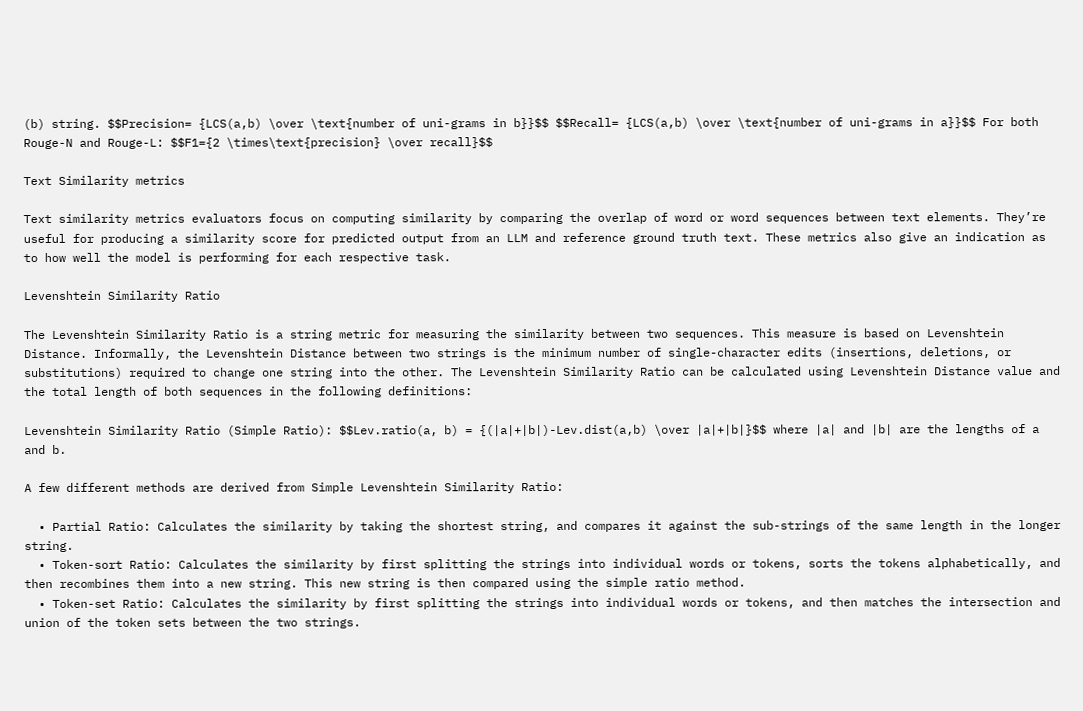(b) string. $$Precision= {LCS(a,b) \over \text{number of uni-grams in b}}$$ $$Recall= {LCS(a,b) \over \text{number of uni-grams in a}}$$ For both Rouge-N and Rouge-L: $$F1={2 \times\text{precision} \over recall}$$

Text Similarity metrics

Text similarity metrics evaluators focus on computing similarity by comparing the overlap of word or word sequences between text elements. They’re useful for producing a similarity score for predicted output from an LLM and reference ground truth text. These metrics also give an indication as to how well the model is performing for each respective task.

Levenshtein Similarity Ratio

The Levenshtein Similarity Ratio is a string metric for measuring the similarity between two sequences. This measure is based on Levenshtein Distance. Informally, the Levenshtein Distance between two strings is the minimum number of single-character edits (insertions, deletions, or substitutions) required to change one string into the other. The Levenshtein Similarity Ratio can be calculated using Levenshtein Distance value and the total length of both sequences in the following definitions:

Levenshtein Similarity Ratio (Simple Ratio): $$Lev.ratio(a, b) = {(|a|+|b|)-Lev.dist(a,b) \over |a|+|b|}$$ where |a| and |b| are the lengths of a and b.

A few different methods are derived from Simple Levenshtein Similarity Ratio:

  • Partial Ratio: Calculates the similarity by taking the shortest string, and compares it against the sub-strings of the same length in the longer string.
  • Token-sort Ratio: Calculates the similarity by first splitting the strings into individual words or tokens, sorts the tokens alphabetically, and then recombines them into a new string. This new string is then compared using the simple ratio method.
  • Token-set Ratio: Calculates the similarity by first splitting the strings into individual words or tokens, and then matches the intersection and union of the token sets between the two strings.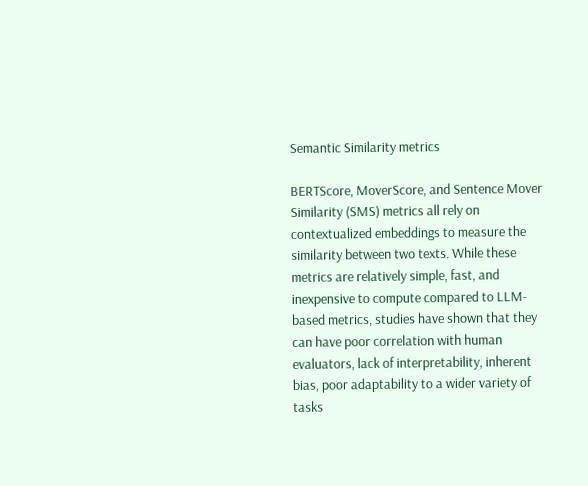Semantic Similarity metrics

BERTScore, MoverScore, and Sentence Mover Similarity (SMS) metrics all rely on contextualized embeddings to measure the similarity between two texts. While these metrics are relatively simple, fast, and inexpensive to compute compared to LLM-based metrics, studies have shown that they can have poor correlation with human evaluators, lack of interpretability, inherent bias, poor adaptability to a wider variety of tasks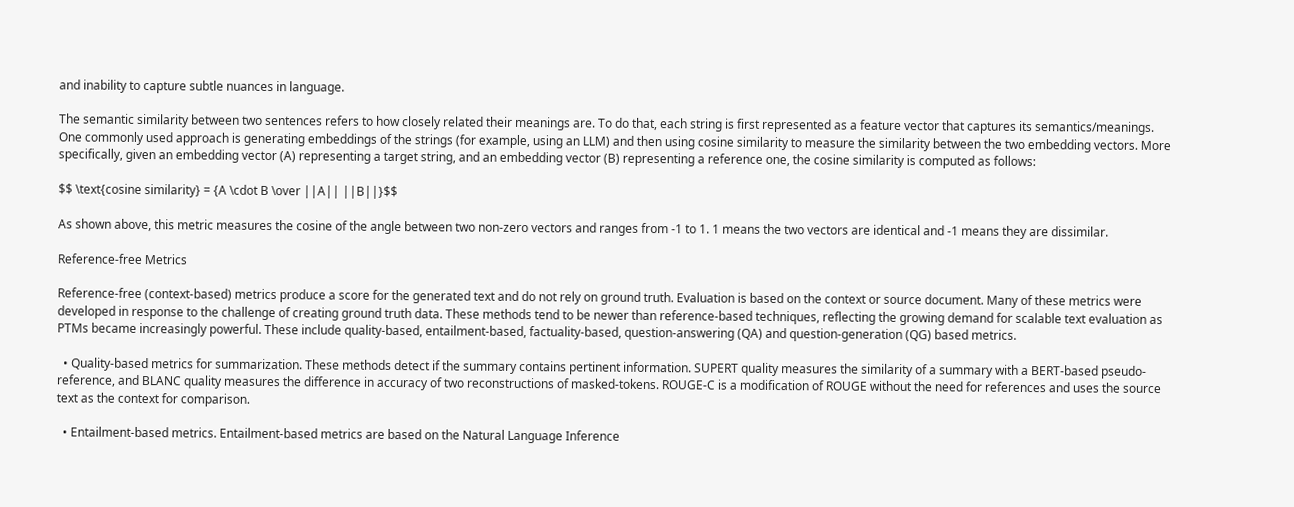and inability to capture subtle nuances in language.

The semantic similarity between two sentences refers to how closely related their meanings are. To do that, each string is first represented as a feature vector that captures its semantics/meanings. One commonly used approach is generating embeddings of the strings (for example, using an LLM) and then using cosine similarity to measure the similarity between the two embedding vectors. More specifically, given an embedding vector (A) representing a target string, and an embedding vector (B) representing a reference one, the cosine similarity is computed as follows:

$$ \text{cosine similarity} = {A \cdot B \over ||A|| ||B||}$$

As shown above, this metric measures the cosine of the angle between two non-zero vectors and ranges from -1 to 1. 1 means the two vectors are identical and -1 means they are dissimilar.

Reference-free Metrics

Reference-free (context-based) metrics produce a score for the generated text and do not rely on ground truth. Evaluation is based on the context or source document. Many of these metrics were developed in response to the challenge of creating ground truth data. These methods tend to be newer than reference-based techniques, reflecting the growing demand for scalable text evaluation as PTMs became increasingly powerful. These include quality-based, entailment-based, factuality-based, question-answering (QA) and question-generation (QG) based metrics.

  • Quality-based metrics for summarization. These methods detect if the summary contains pertinent information. SUPERT quality measures the similarity of a summary with a BERT-based pseudo-reference, and BLANC quality measures the difference in accuracy of two reconstructions of masked-tokens. ROUGE-C is a modification of ROUGE without the need for references and uses the source text as the context for comparison.

  • Entailment-based metrics. Entailment-based metrics are based on the Natural Language Inference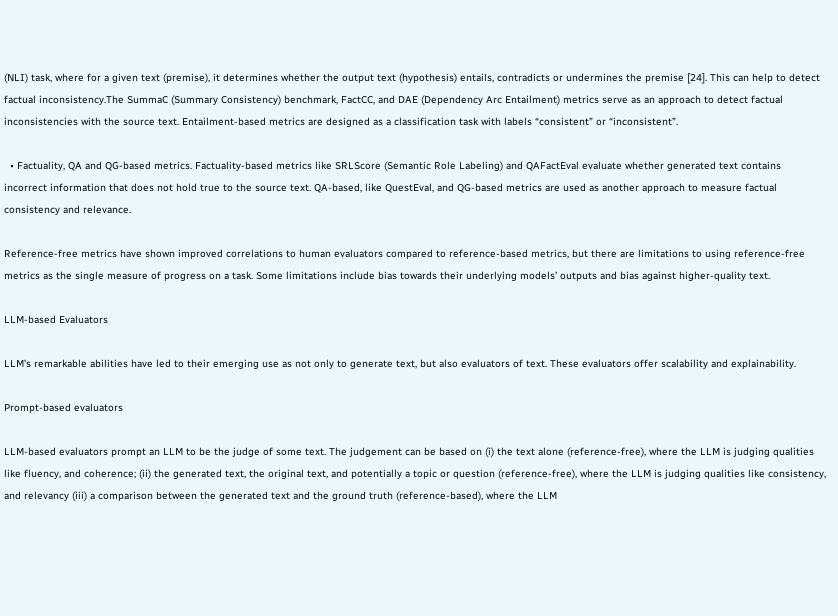(NLI) task, where for a given text (premise), it determines whether the output text (hypothesis) entails, contradicts or undermines the premise [24]. This can help to detect factual inconsistency.The SummaC (Summary Consistency) benchmark, FactCC, and DAE (Dependency Arc Entailment) metrics serve as an approach to detect factual inconsistencies with the source text. Entailment-based metrics are designed as a classification task with labels “consistent” or “inconsistent”.

  • Factuality, QA and QG-based metrics. Factuality-based metrics like SRLScore (Semantic Role Labeling) and QAFactEval evaluate whether generated text contains incorrect information that does not hold true to the source text. QA-based, like QuestEval, and QG-based metrics are used as another approach to measure factual consistency and relevance.

Reference-free metrics have shown improved correlations to human evaluators compared to reference-based metrics, but there are limitations to using reference-free metrics as the single measure of progress on a task. Some limitations include bias towards their underlying models’ outputs and bias against higher-quality text.

LLM-based Evaluators

LLM’s remarkable abilities have led to their emerging use as not only to generate text, but also evaluators of text. These evaluators offer scalability and explainability.

Prompt-based evaluators

LLM-based evaluators prompt an LLM to be the judge of some text. The judgement can be based on (i) the text alone (reference-free), where the LLM is judging qualities like fluency, and coherence; (ii) the generated text, the original text, and potentially a topic or question (reference-free), where the LLM is judging qualities like consistency, and relevancy (iii) a comparison between the generated text and the ground truth (reference-based), where the LLM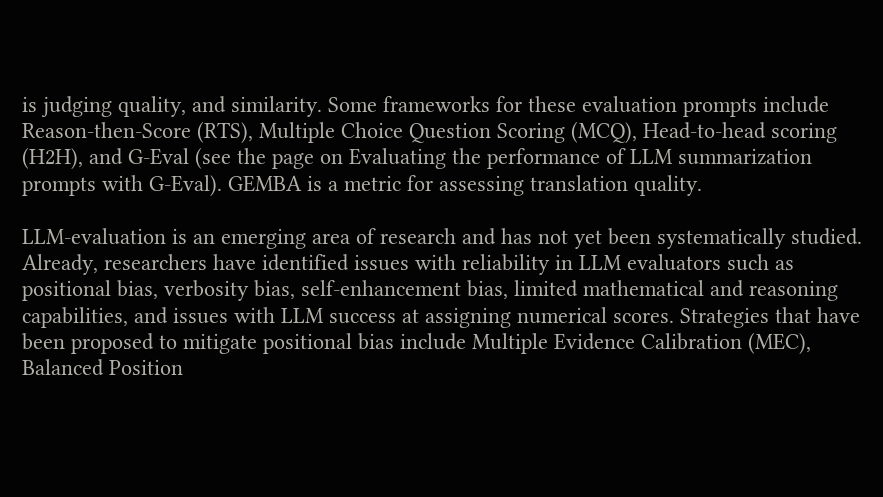is judging quality, and similarity. Some frameworks for these evaluation prompts include Reason-then-Score (RTS), Multiple Choice Question Scoring (MCQ), Head-to-head scoring (H2H), and G-Eval (see the page on Evaluating the performance of LLM summarization prompts with G-Eval). GEMBA is a metric for assessing translation quality.

LLM-evaluation is an emerging area of research and has not yet been systematically studied. Already, researchers have identified issues with reliability in LLM evaluators such as positional bias, verbosity bias, self-enhancement bias, limited mathematical and reasoning capabilities, and issues with LLM success at assigning numerical scores. Strategies that have been proposed to mitigate positional bias include Multiple Evidence Calibration (MEC), Balanced Position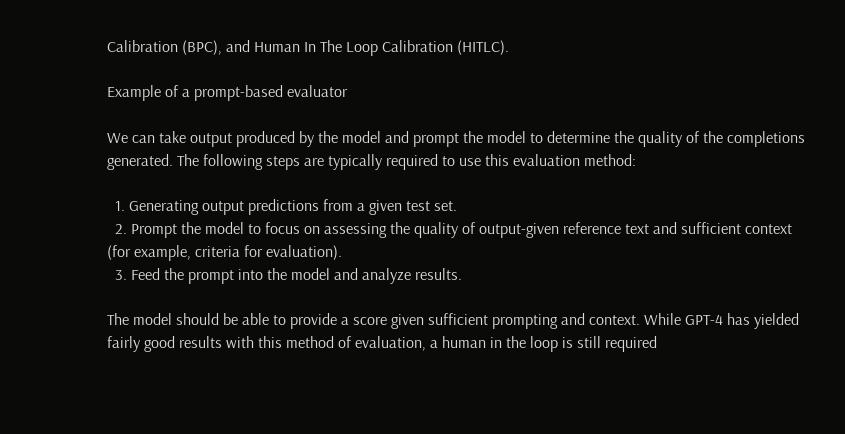Calibration (BPC), and Human In The Loop Calibration (HITLC).

Example of a prompt-based evaluator

We can take output produced by the model and prompt the model to determine the quality of the completions generated. The following steps are typically required to use this evaluation method:

  1. Generating output predictions from a given test set.
  2. Prompt the model to focus on assessing the quality of output-given reference text and sufficient context (for example, criteria for evaluation).
  3. Feed the prompt into the model and analyze results.

The model should be able to provide a score given sufficient prompting and context. While GPT-4 has yielded fairly good results with this method of evaluation, a human in the loop is still required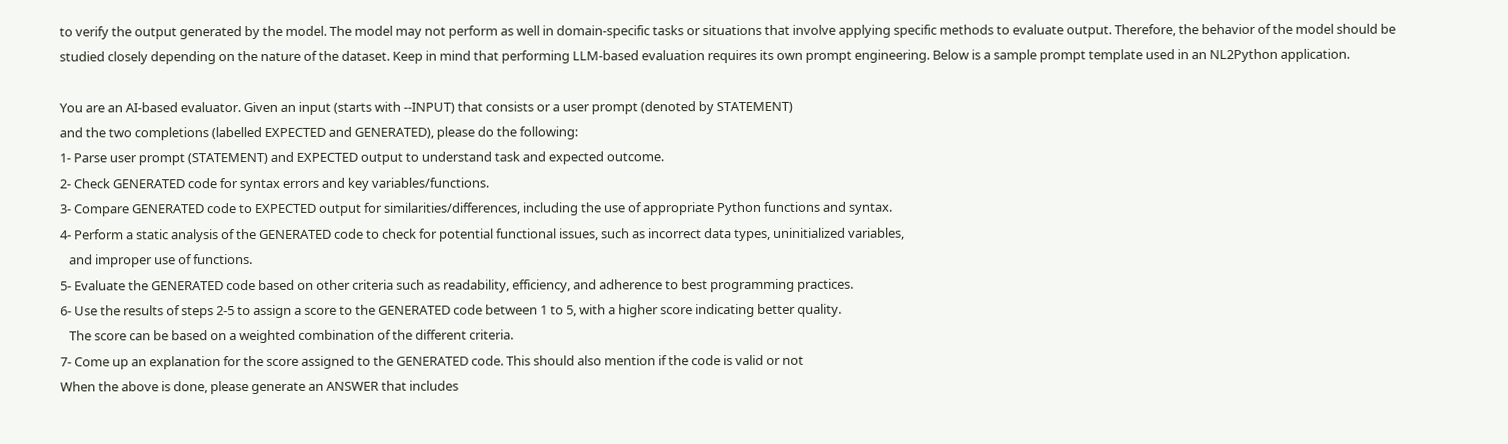to verify the output generated by the model. The model may not perform as well in domain-specific tasks or situations that involve applying specific methods to evaluate output. Therefore, the behavior of the model should be studied closely depending on the nature of the dataset. Keep in mind that performing LLM-based evaluation requires its own prompt engineering. Below is a sample prompt template used in an NL2Python application.

You are an AI-based evaluator. Given an input (starts with --INPUT) that consists or a user prompt (denoted by STATEMENT)
and the two completions (labelled EXPECTED and GENERATED), please do the following:
1- Parse user prompt (STATEMENT) and EXPECTED output to understand task and expected outcome.
2- Check GENERATED code for syntax errors and key variables/functions.
3- Compare GENERATED code to EXPECTED output for similarities/differences, including the use of appropriate Python functions and syntax.
4- Perform a static analysis of the GENERATED code to check for potential functional issues, such as incorrect data types, uninitialized variables,
   and improper use of functions.
5- Evaluate the GENERATED code based on other criteria such as readability, efficiency, and adherence to best programming practices.
6- Use the results of steps 2-5 to assign a score to the GENERATED code between 1 to 5, with a higher score indicating better quality.
   The score can be based on a weighted combination of the different criteria.
7- Come up an explanation for the score assigned to the GENERATED code. This should also mention if the code is valid or not
When the above is done, please generate an ANSWER that includes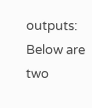outputs:
Below are two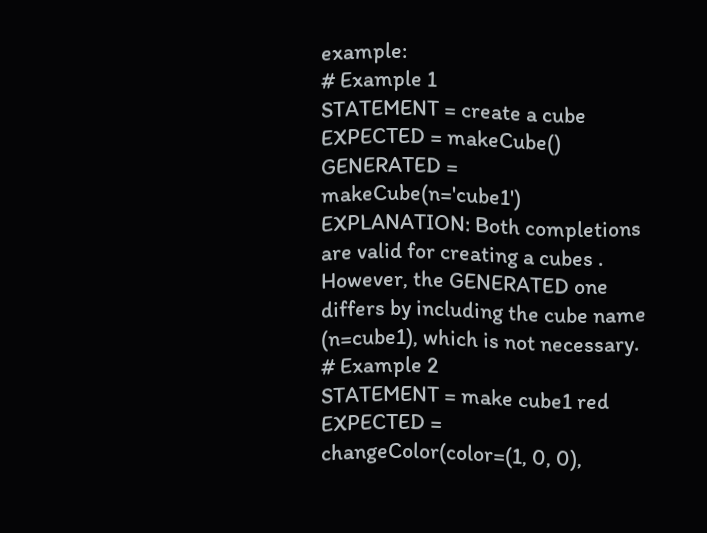example:
# Example 1
STATEMENT = create a cube
EXPECTED = makeCube()
GENERATED = makeCube(n='cube1')
EXPLANATION: Both completions are valid for creating a cubes . However, the GENERATED one differs by including the cube name (n=cube1), which is not necessary.
# Example 2
STATEMENT = make cube1 red
EXPECTED = changeColor(color=(1, 0, 0),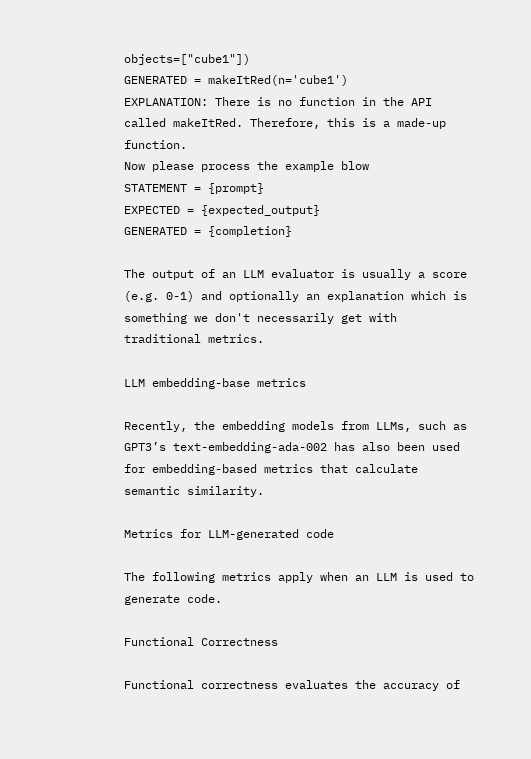objects=["cube1"])
GENERATED = makeItRed(n='cube1')
EXPLANATION: There is no function in the API called makeItRed. Therefore, this is a made-up function.
Now please process the example blow
STATEMENT = {prompt}
EXPECTED = {expected_output}
GENERATED = {completion}

The output of an LLM evaluator is usually a score (e.g. 0-1) and optionally an explanation which is something we don't necessarily get with traditional metrics.

LLM embedding-base metrics

Recently, the embedding models from LLMs, such as GPT3’s text-embedding-ada-002 has also been used for embedding-based metrics that calculate semantic similarity.

Metrics for LLM-generated code

The following metrics apply when an LLM is used to generate code.

Functional Correctness

Functional correctness evaluates the accuracy of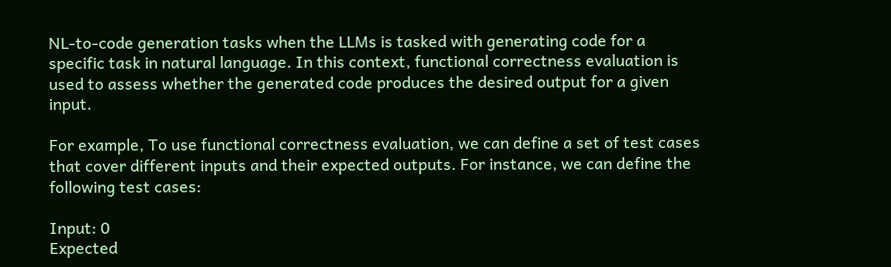NL-to-code generation tasks when the LLMs is tasked with generating code for a specific task in natural language. In this context, functional correctness evaluation is used to assess whether the generated code produces the desired output for a given input.

For example, To use functional correctness evaluation, we can define a set of test cases that cover different inputs and their expected outputs. For instance, we can define the following test cases:

Input: 0
Expected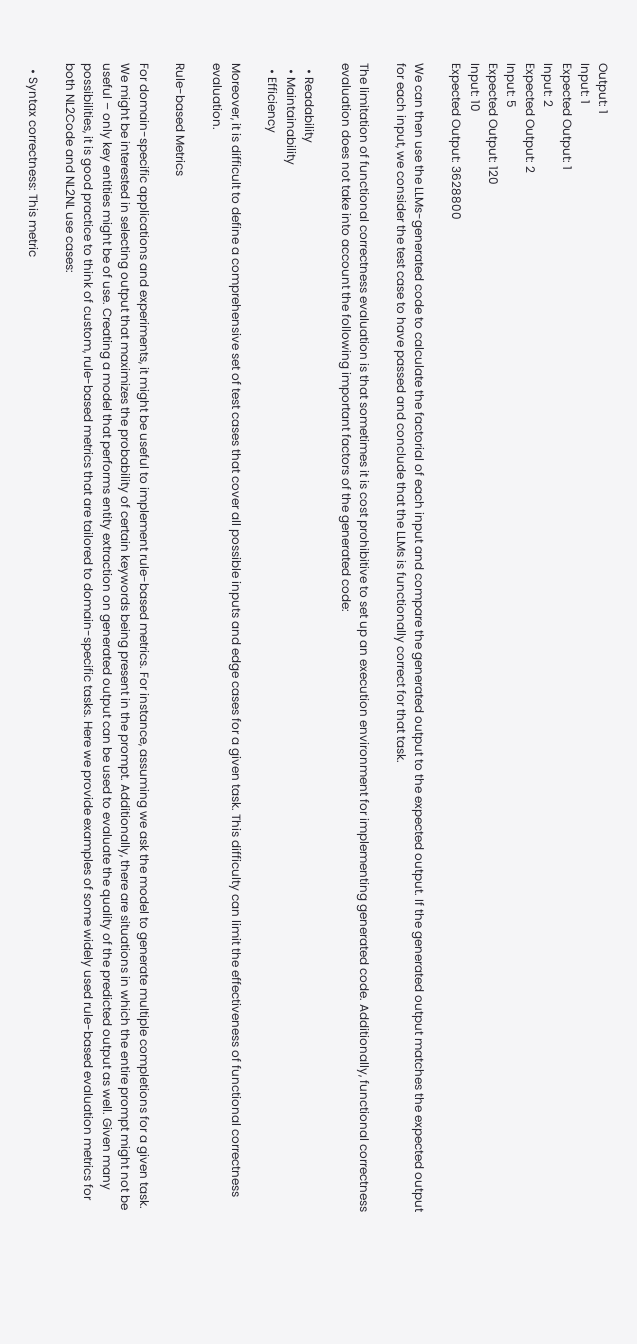Output: 1
Input: 1
Expected Output: 1
Input: 2
Expected Output: 2
Input: 5
Expected Output: 120
Input: 10
Expected Output: 3628800

We can then use the LLMs-generated code to calculate the factorial of each input and compare the generated output to the expected output. If the generated output matches the expected output for each input, we consider the test case to have passed and conclude that the LLMs is functionally correct for that task.

The limitation of functional correctness evaluation is that sometimes it is cost prohibitive to set up an execution environment for implementing generated code. Additionally, functional correctness evaluation does not take into account the following important factors of the generated code:

  • Readability
  • Maintainability
  • Efficiency

Moreover, it is difficult to define a comprehensive set of test cases that cover all possible inputs and edge cases for a given task. This difficulty can limit the effectiveness of functional correctness evaluation.

Rule-based Metrics

For domain-specific applications and experiments, it might be useful to implement rule-based metrics. For instance, assuming we ask the model to generate multiple completions for a given task. We might be interested in selecting output that maximizes the probability of certain keywords being present in the prompt. Additionally, there are situations in which the entire prompt might not be useful – only key entities might be of use. Creating a model that performs entity extraction on generated output can be used to evaluate the quality of the predicted output as well. Given many possibilities, it is good practice to think of custom, rule-based metrics that are tailored to domain-specific tasks. Here we provide examples of some widely used rule-based evaluation metrics for both NL2Code and NL2NL use cases:

  • Syntax correctness: This metric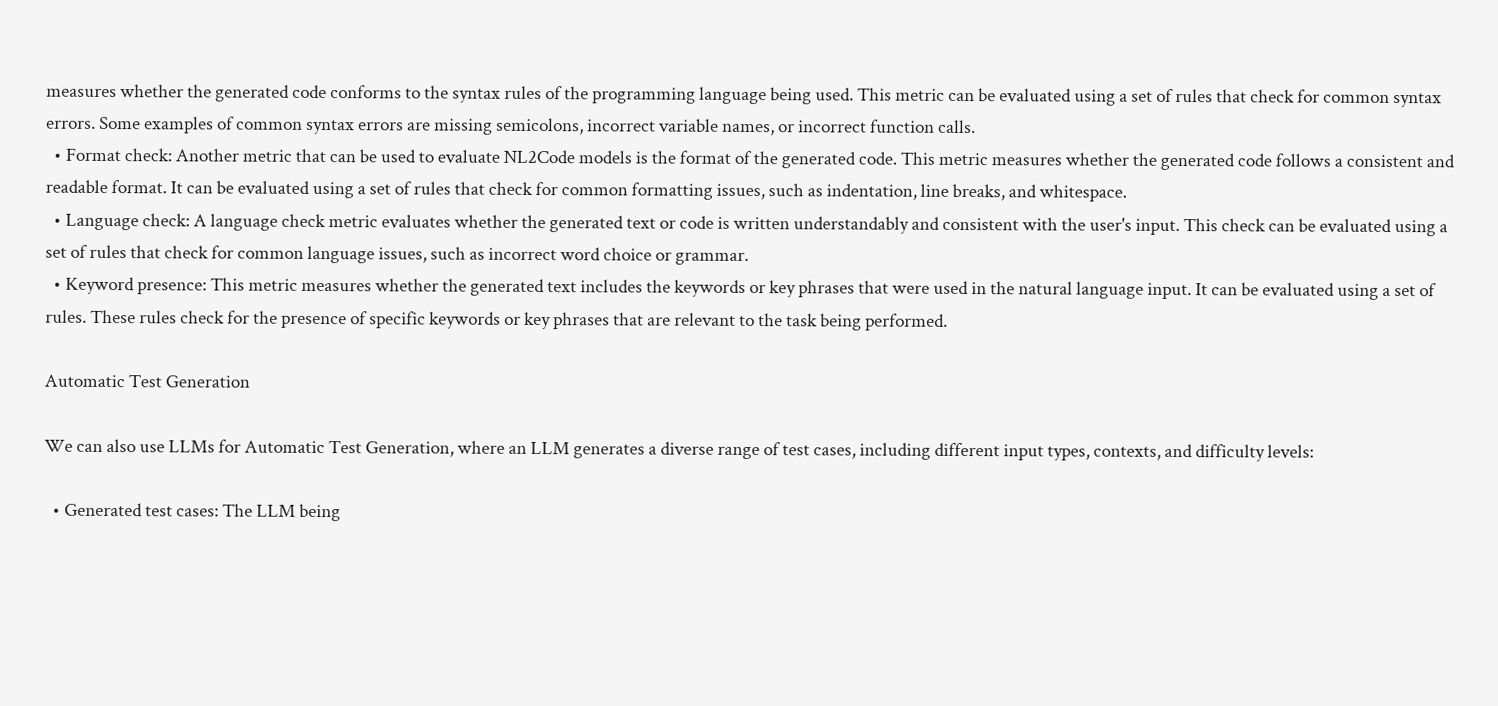measures whether the generated code conforms to the syntax rules of the programming language being used. This metric can be evaluated using a set of rules that check for common syntax errors. Some examples of common syntax errors are missing semicolons, incorrect variable names, or incorrect function calls.
  • Format check: Another metric that can be used to evaluate NL2Code models is the format of the generated code. This metric measures whether the generated code follows a consistent and readable format. It can be evaluated using a set of rules that check for common formatting issues, such as indentation, line breaks, and whitespace.
  • Language check: A language check metric evaluates whether the generated text or code is written understandably and consistent with the user's input. This check can be evaluated using a set of rules that check for common language issues, such as incorrect word choice or grammar.
  • Keyword presence: This metric measures whether the generated text includes the keywords or key phrases that were used in the natural language input. It can be evaluated using a set of rules. These rules check for the presence of specific keywords or key phrases that are relevant to the task being performed.

Automatic Test Generation

We can also use LLMs for Automatic Test Generation, where an LLM generates a diverse range of test cases, including different input types, contexts, and difficulty levels:

  • Generated test cases: The LLM being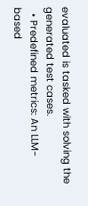evaluated is tasked with solving the generated test cases.
  • Predefined metrics: An LLM-based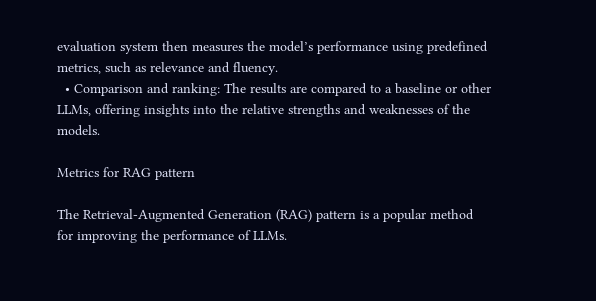evaluation system then measures the model’s performance using predefined metrics, such as relevance and fluency.
  • Comparison and ranking: The results are compared to a baseline or other LLMs, offering insights into the relative strengths and weaknesses of the models.

Metrics for RAG pattern

The Retrieval-Augmented Generation (RAG) pattern is a popular method for improving the performance of LLMs.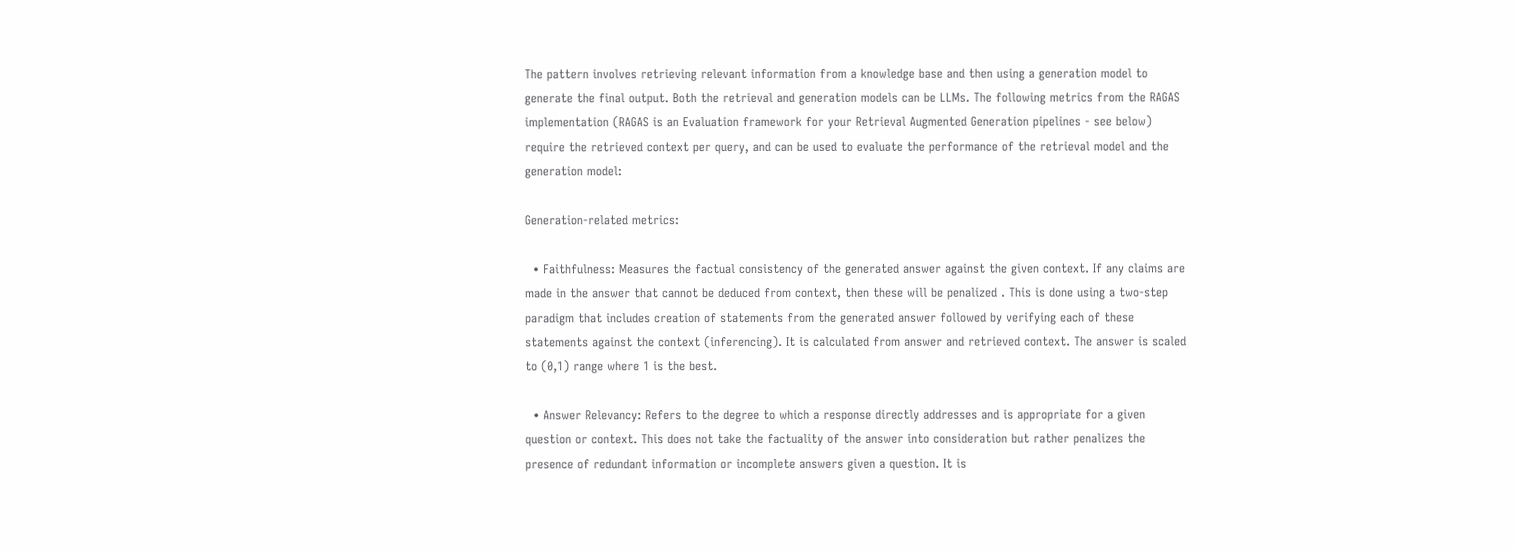The pattern involves retrieving relevant information from a knowledge base and then using a generation model to generate the final output. Both the retrieval and generation models can be LLMs. The following metrics from the RAGAS implementation (RAGAS is an Evaluation framework for your Retrieval Augmented Generation pipelines - see below) require the retrieved context per query, and can be used to evaluate the performance of the retrieval model and the generation model:

Generation-related metrics:

  • Faithfulness: Measures the factual consistency of the generated answer against the given context. If any claims are made in the answer that cannot be deduced from context, then these will be penalized . This is done using a two-step paradigm that includes creation of statements from the generated answer followed by verifying each of these statements against the context (inferencing). It is calculated from answer and retrieved context. The answer is scaled to (0,1) range where 1 is the best.

  • Answer Relevancy: Refers to the degree to which a response directly addresses and is appropriate for a given question or context. This does not take the factuality of the answer into consideration but rather penalizes the presence of redundant information or incomplete answers given a question. It is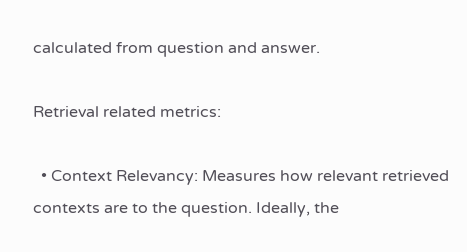calculated from question and answer.

Retrieval related metrics:

  • Context Relevancy: Measures how relevant retrieved contexts are to the question. Ideally, the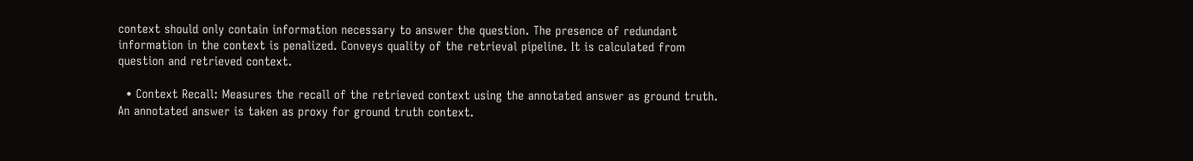context should only contain information necessary to answer the question. The presence of redundant information in the context is penalized. Conveys quality of the retrieval pipeline. It is calculated from question and retrieved context.

  • Context Recall: Measures the recall of the retrieved context using the annotated answer as ground truth. An annotated answer is taken as proxy for ground truth context.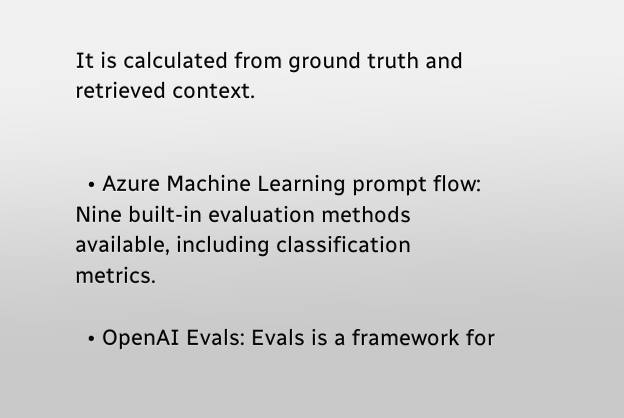It is calculated from ground truth and retrieved context.


  • Azure Machine Learning prompt flow: Nine built-in evaluation methods available, including classification metrics.

  • OpenAI Evals: Evals is a framework for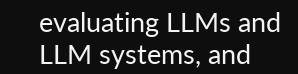evaluating LLMs and LLM systems, and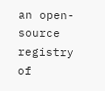an open-source registry of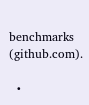benchmarks (github.com).

  •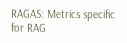RAGAS: Metrics specific for RAG